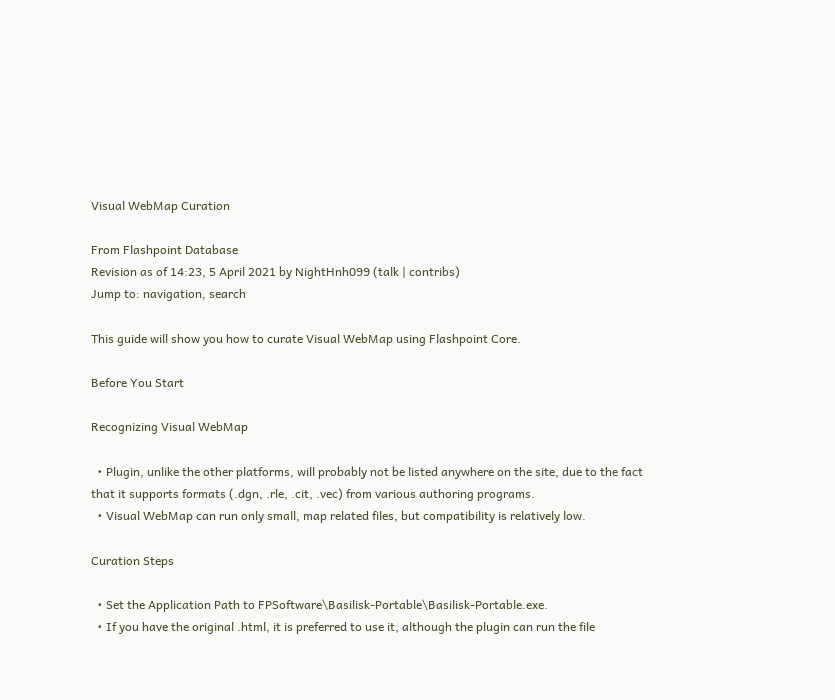Visual WebMap Curation

From Flashpoint Database
Revision as of 14:23, 5 April 2021 by NightHnh099 (talk | contribs)
Jump to: navigation, search

This guide will show you how to curate Visual WebMap using Flashpoint Core.

Before You Start

Recognizing Visual WebMap

  • Plugin, unlike the other platforms, will probably not be listed anywhere on the site, due to the fact that it supports formats (.dgn, .rle, .cit, .vec) from various authoring programs.
  • Visual WebMap can run only small, map related files, but compatibility is relatively low.

Curation Steps

  • Set the Application Path to FPSoftware\Basilisk-Portable\Basilisk-Portable.exe.
  • If you have the original .html, it is preferred to use it, although the plugin can run the file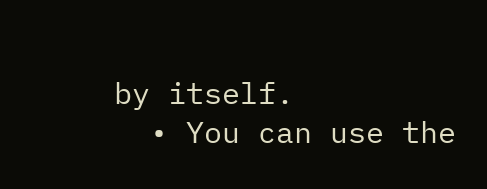by itself.
  • You can use the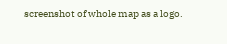screenshot of whole map as a logo.